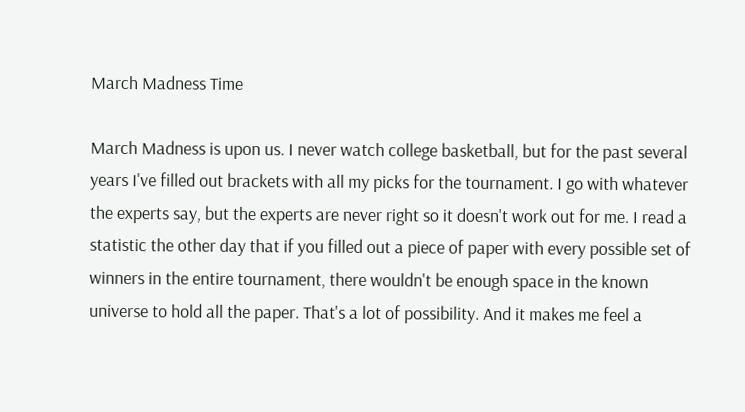March Madness Time

March Madness is upon us. I never watch college basketball, but for the past several years I've filled out brackets with all my picks for the tournament. I go with whatever the experts say, but the experts are never right so it doesn't work out for me. I read a statistic the other day that if you filled out a piece of paper with every possible set of winners in the entire tournament, there wouldn't be enough space in the known universe to hold all the paper. That's a lot of possibility. And it makes me feel a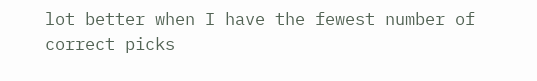lot better when I have the fewest number of correct picks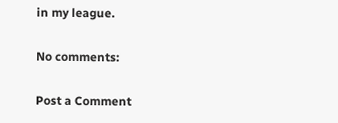in my league.

No comments:

Post a Comment